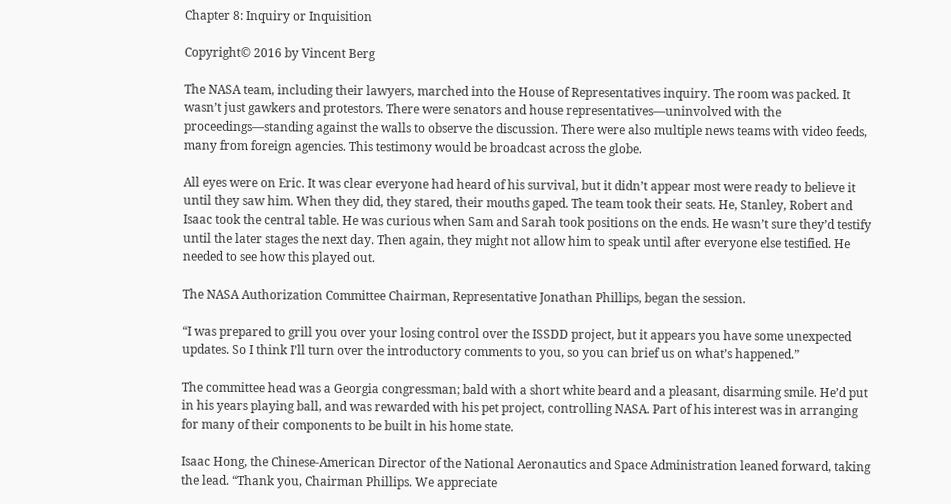Chapter 8: Inquiry or Inquisition

Copyright© 2016 by Vincent Berg

The NASA team, including their lawyers, marched into the House of Representatives inquiry. The room was packed. It wasn’t just gawkers and protestors. There were senators and house representatives—uninvolved with the proceedings—standing against the walls to observe the discussion. There were also multiple news teams with video feeds, many from foreign agencies. This testimony would be broadcast across the globe.

All eyes were on Eric. It was clear everyone had heard of his survival, but it didn’t appear most were ready to believe it until they saw him. When they did, they stared, their mouths gaped. The team took their seats. He, Stanley, Robert and Isaac took the central table. He was curious when Sam and Sarah took positions on the ends. He wasn’t sure they’d testify until the later stages the next day. Then again, they might not allow him to speak until after everyone else testified. He needed to see how this played out.

The NASA Authorization Committee Chairman, Representative Jonathan Phillips, began the session.

“I was prepared to grill you over your losing control over the ISSDD project, but it appears you have some unexpected updates. So I think I’ll turn over the introductory comments to you, so you can brief us on what’s happened.”

The committee head was a Georgia congressman; bald with a short white beard and a pleasant, disarming smile. He’d put in his years playing ball, and was rewarded with his pet project, controlling NASA. Part of his interest was in arranging for many of their components to be built in his home state.

Isaac Hong, the Chinese-American Director of the National Aeronautics and Space Administration leaned forward, taking the lead. “Thank you, Chairman Phillips. We appreciate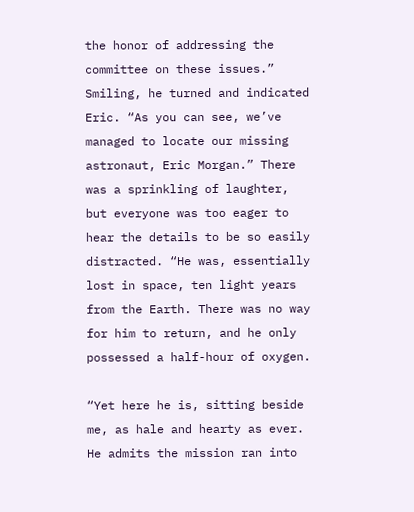the honor of addressing the committee on these issues.” Smiling, he turned and indicated Eric. “As you can see, we’ve managed to locate our missing astronaut, Eric Morgan.” There was a sprinkling of laughter, but everyone was too eager to hear the details to be so easily distracted. “He was, essentially lost in space, ten light years from the Earth. There was no way for him to return, and he only possessed a half-hour of oxygen.

“Yet here he is, sitting beside me, as hale and hearty as ever. He admits the mission ran into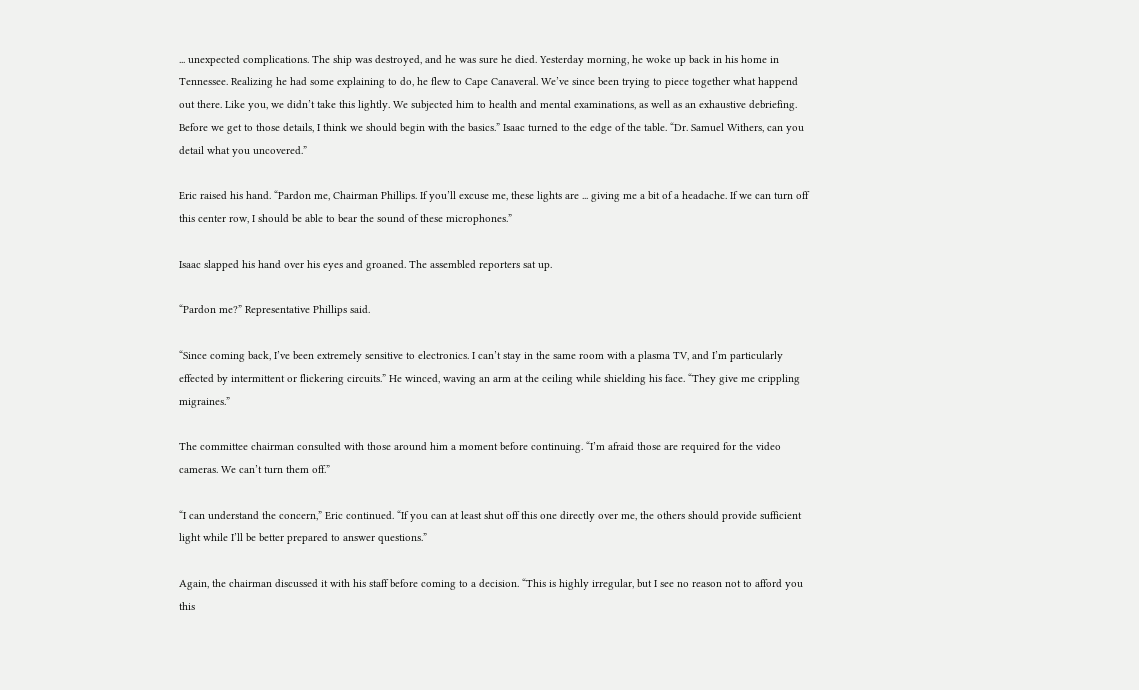... unexpected complications. The ship was destroyed, and he was sure he died. Yesterday morning, he woke up back in his home in Tennessee. Realizing he had some explaining to do, he flew to Cape Canaveral. We’ve since been trying to piece together what happend out there. Like you, we didn’t take this lightly. We subjected him to health and mental examinations, as well as an exhaustive debriefing. Before we get to those details, I think we should begin with the basics.” Isaac turned to the edge of the table. “Dr. Samuel Withers, can you detail what you uncovered.”

Eric raised his hand. “Pardon me, Chairman Phillips. If you’ll excuse me, these lights are ... giving me a bit of a headache. If we can turn off this center row, I should be able to bear the sound of these microphones.”

Isaac slapped his hand over his eyes and groaned. The assembled reporters sat up.

“Pardon me?” Representative Phillips said.

“Since coming back, I’ve been extremely sensitive to electronics. I can’t stay in the same room with a plasma TV, and I’m particularly effected by intermittent or flickering circuits.” He winced, waving an arm at the ceiling while shielding his face. “They give me crippling migraines.”

The committee chairman consulted with those around him a moment before continuing. “I’m afraid those are required for the video cameras. We can’t turn them off.”

“I can understand the concern,” Eric continued. “If you can at least shut off this one directly over me, the others should provide sufficient light while I’ll be better prepared to answer questions.”

Again, the chairman discussed it with his staff before coming to a decision. “This is highly irregular, but I see no reason not to afford you this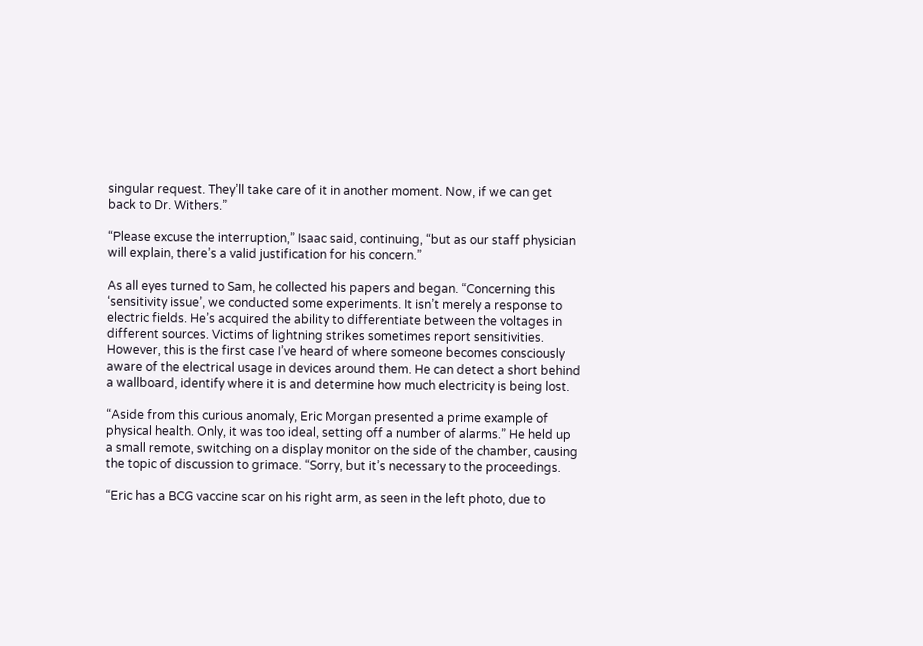singular request. They’ll take care of it in another moment. Now, if we can get back to Dr. Withers.”

“Please excuse the interruption,” Isaac said, continuing, “but as our staff physician will explain, there’s a valid justification for his concern.”

As all eyes turned to Sam, he collected his papers and began. “Concerning this ‘sensitivity issue’, we conducted some experiments. It isn’t merely a response to electric fields. He’s acquired the ability to differentiate between the voltages in different sources. Victims of lightning strikes sometimes report sensitivities. However, this is the first case I’ve heard of where someone becomes consciously aware of the electrical usage in devices around them. He can detect a short behind a wallboard, identify where it is and determine how much electricity is being lost.

“Aside from this curious anomaly, Eric Morgan presented a prime example of physical health. Only, it was too ideal, setting off a number of alarms.” He held up a small remote, switching on a display monitor on the side of the chamber, causing the topic of discussion to grimace. “Sorry, but it’s necessary to the proceedings.

“Eric has a BCG vaccine scar on his right arm, as seen in the left photo, due to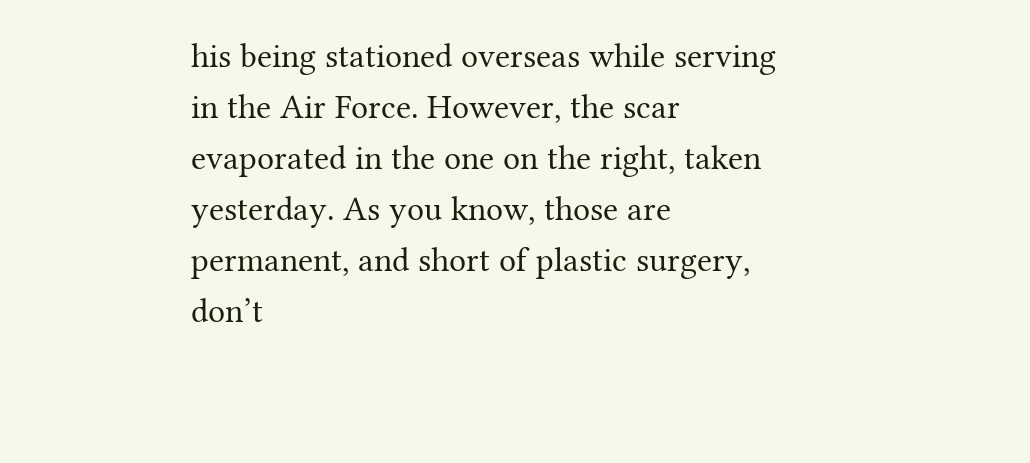his being stationed overseas while serving in the Air Force. However, the scar evaporated in the one on the right, taken yesterday. As you know, those are permanent, and short of plastic surgery, don’t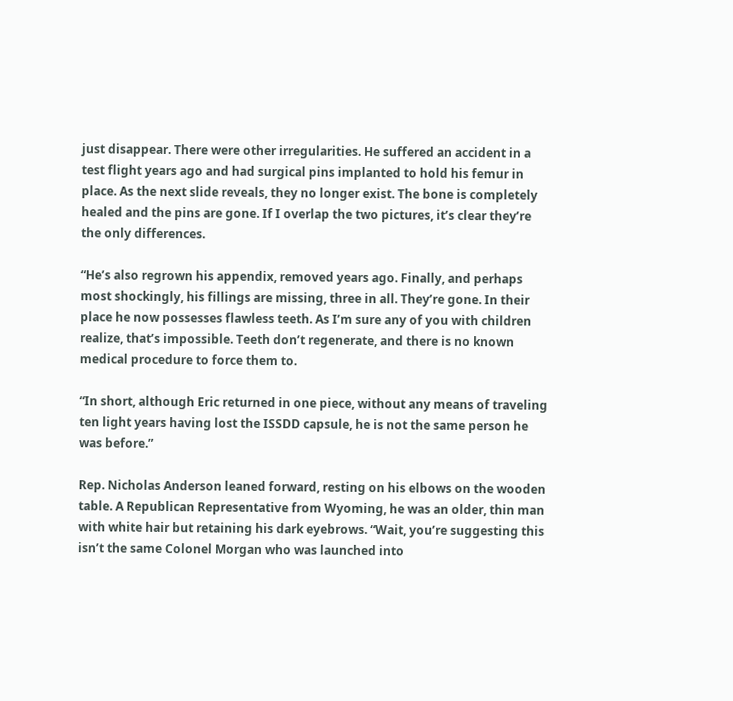just disappear. There were other irregularities. He suffered an accident in a test flight years ago and had surgical pins implanted to hold his femur in place. As the next slide reveals, they no longer exist. The bone is completely healed and the pins are gone. If I overlap the two pictures, it’s clear they’re the only differences.

“He’s also regrown his appendix, removed years ago. Finally, and perhaps most shockingly, his fillings are missing, three in all. They’re gone. In their place he now possesses flawless teeth. As I’m sure any of you with children realize, that’s impossible. Teeth don’t regenerate, and there is no known medical procedure to force them to.

“In short, although Eric returned in one piece, without any means of traveling ten light years having lost the ISSDD capsule, he is not the same person he was before.”

Rep. Nicholas Anderson leaned forward, resting on his elbows on the wooden table. A Republican Representative from Wyoming, he was an older, thin man with white hair but retaining his dark eyebrows. “Wait, you’re suggesting this isn’t the same Colonel Morgan who was launched into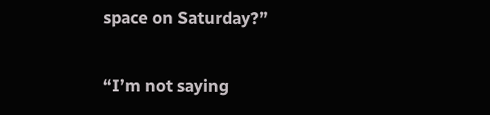space on Saturday?”

“I’m not saying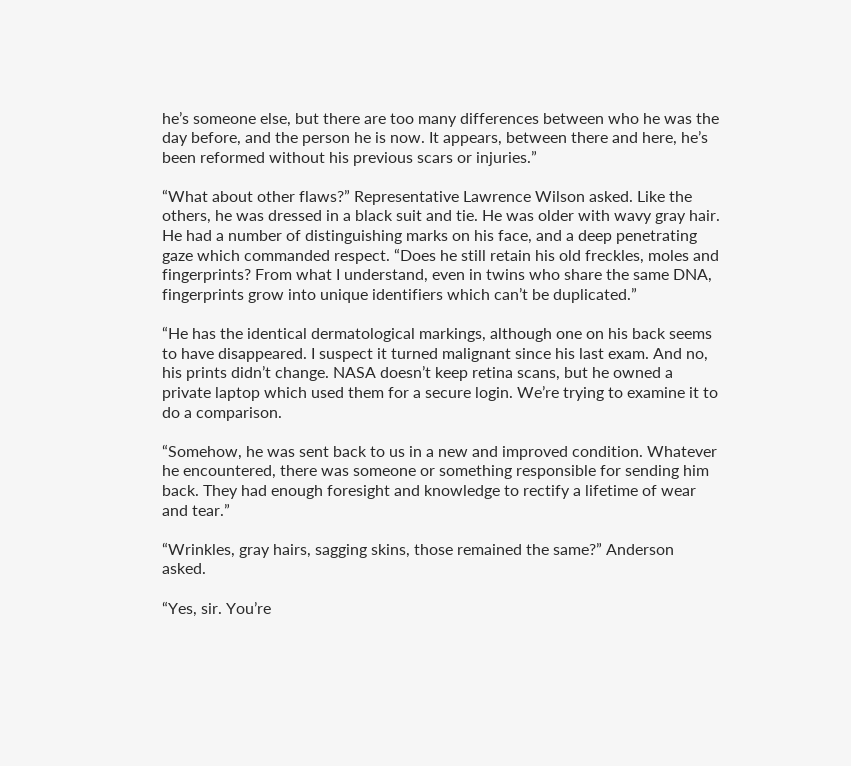he’s someone else, but there are too many differences between who he was the day before, and the person he is now. It appears, between there and here, he’s been reformed without his previous scars or injuries.”

“What about other flaws?” Representative Lawrence Wilson asked. Like the others, he was dressed in a black suit and tie. He was older with wavy gray hair. He had a number of distinguishing marks on his face, and a deep penetrating gaze which commanded respect. “Does he still retain his old freckles, moles and fingerprints? From what I understand, even in twins who share the same DNA, fingerprints grow into unique identifiers which can’t be duplicated.”

“He has the identical dermatological markings, although one on his back seems to have disappeared. I suspect it turned malignant since his last exam. And no, his prints didn’t change. NASA doesn’t keep retina scans, but he owned a private laptop which used them for a secure login. We’re trying to examine it to do a comparison.

“Somehow, he was sent back to us in a new and improved condition. Whatever he encountered, there was someone or something responsible for sending him back. They had enough foresight and knowledge to rectify a lifetime of wear and tear.”

“Wrinkles, gray hairs, sagging skins, those remained the same?” Anderson asked.

“Yes, sir. You’re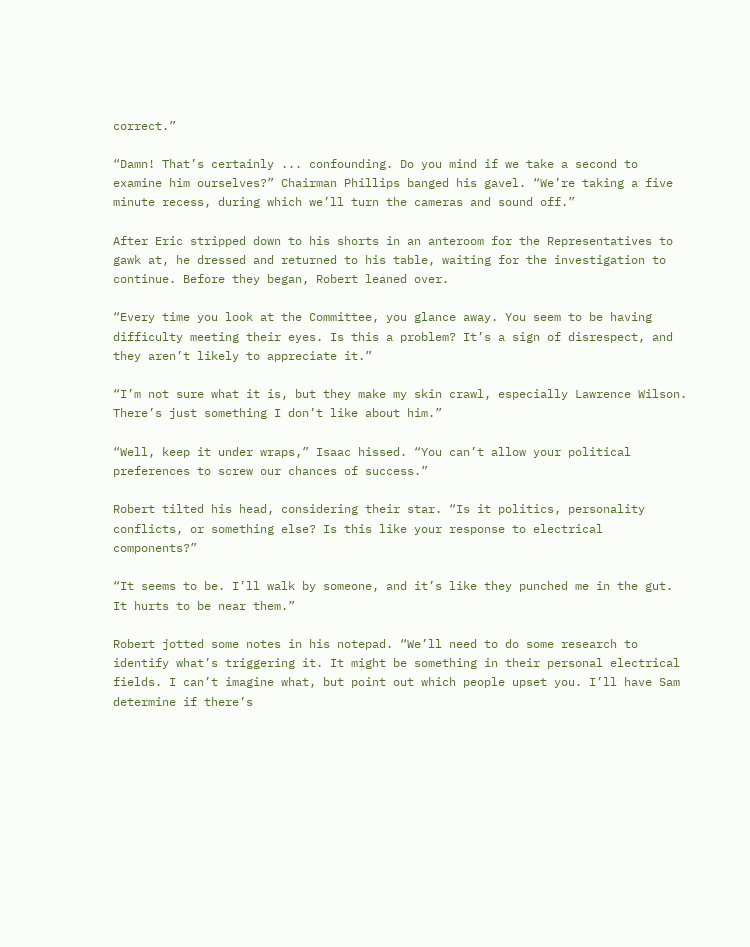correct.”

“Damn! That’s certainly ... confounding. Do you mind if we take a second to examine him ourselves?” Chairman Phillips banged his gavel. “We’re taking a five minute recess, during which we’ll turn the cameras and sound off.”

After Eric stripped down to his shorts in an anteroom for the Representatives to gawk at, he dressed and returned to his table, waiting for the investigation to continue. Before they began, Robert leaned over.

“Every time you look at the Committee, you glance away. You seem to be having difficulty meeting their eyes. Is this a problem? It’s a sign of disrespect, and they aren’t likely to appreciate it.”

“I’m not sure what it is, but they make my skin crawl, especially Lawrence Wilson. There’s just something I don’t like about him.”

“Well, keep it under wraps,” Isaac hissed. “You can’t allow your political preferences to screw our chances of success.”

Robert tilted his head, considering their star. “Is it politics, personality conflicts, or something else? Is this like your response to electrical components?”

“It seems to be. I’ll walk by someone, and it’s like they punched me in the gut. It hurts to be near them.”

Robert jotted some notes in his notepad. “We’ll need to do some research to identify what’s triggering it. It might be something in their personal electrical fields. I can’t imagine what, but point out which people upset you. I’ll have Sam determine if there’s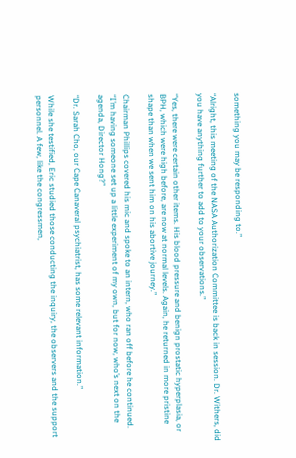something you may be responding to.”

“Alright, this meeting of the NASA Authorization Committee is back in session. Dr. Withers, did you have anything further to add to your observations.”

“Yes, there were certain other items. His blood pressure and benign prostatic hyperplasia, or BPH, which were high before, are now at normal levels. Again, he returned in more pristine shape than when we sent him on his abortive journey.”

Chairman Phillips covered his mic and spoke to an intern, who ran off before he continued. “I’m having someone set up a little experiment of my own, but for now, who’s next on the agenda, Director Hong?”

“Dr. Sarah Cho, our Cape Canaveral psychiatrist, has some relevant information.”

While she testified, Eric studied those conducting the inquiry, the observers and the support personnel. A few, like the congressmen,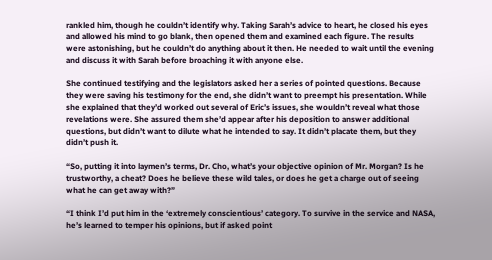rankled him, though he couldn’t identify why. Taking Sarah’s advice to heart, he closed his eyes and allowed his mind to go blank, then opened them and examined each figure. The results were astonishing, but he couldn’t do anything about it then. He needed to wait until the evening and discuss it with Sarah before broaching it with anyone else.

She continued testifying and the legislators asked her a series of pointed questions. Because they were saving his testimony for the end, she didn’t want to preempt his presentation. While she explained that they’d worked out several of Eric’s issues, she wouldn’t reveal what those revelations were. She assured them she’d appear after his deposition to answer additional questions, but didn’t want to dilute what he intended to say. It didn’t placate them, but they didn’t push it.

“So, putting it into laymen’s terms, Dr. Cho, what’s your objective opinion of Mr. Morgan? Is he trustworthy, a cheat? Does he believe these wild tales, or does he get a charge out of seeing what he can get away with?”

“I think I’d put him in the ‘extremely conscientious’ category. To survive in the service and NASA, he’s learned to temper his opinions, but if asked point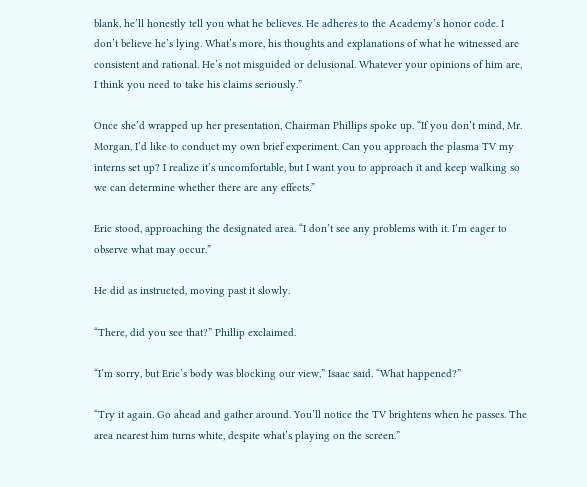blank, he’ll honestly tell you what he believes. He adheres to the Academy’s honor code. I don’t believe he’s lying. What’s more, his thoughts and explanations of what he witnessed are consistent and rational. He’s not misguided or delusional. Whatever your opinions of him are, I think you need to take his claims seriously.”

Once she’d wrapped up her presentation, Chairman Phillips spoke up. “If you don’t mind, Mr. Morgan, I’d like to conduct my own brief experiment. Can you approach the plasma TV my interns set up? I realize it’s uncomfortable, but I want you to approach it and keep walking so we can determine whether there are any effects.”

Eric stood, approaching the designated area. “I don’t see any problems with it. I’m eager to observe what may occur.”

He did as instructed, moving past it slowly.

“There, did you see that?” Phillip exclaimed.

“I’m sorry, but Eric’s body was blocking our view,” Isaac said. “What happened?”

“Try it again. Go ahead and gather around. You’ll notice the TV brightens when he passes. The area nearest him turns white, despite what’s playing on the screen.”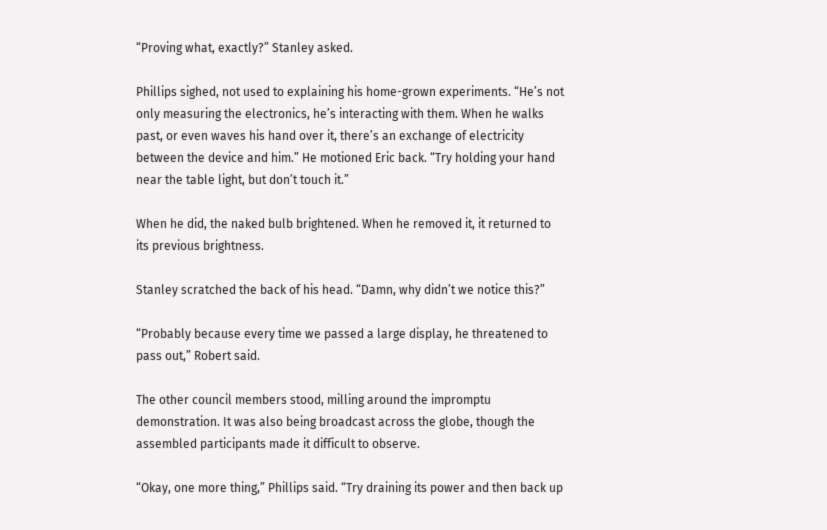“Proving what, exactly?” Stanley asked.

Phillips sighed, not used to explaining his home-grown experiments. “He’s not only measuring the electronics, he’s interacting with them. When he walks past, or even waves his hand over it, there’s an exchange of electricity between the device and him.” He motioned Eric back. “Try holding your hand near the table light, but don’t touch it.”

When he did, the naked bulb brightened. When he removed it, it returned to its previous brightness.

Stanley scratched the back of his head. “Damn, why didn’t we notice this?”

“Probably because every time we passed a large display, he threatened to pass out,” Robert said.

The other council members stood, milling around the impromptu demonstration. It was also being broadcast across the globe, though the assembled participants made it difficult to observe.

“Okay, one more thing,” Phillips said. “Try draining its power and then back up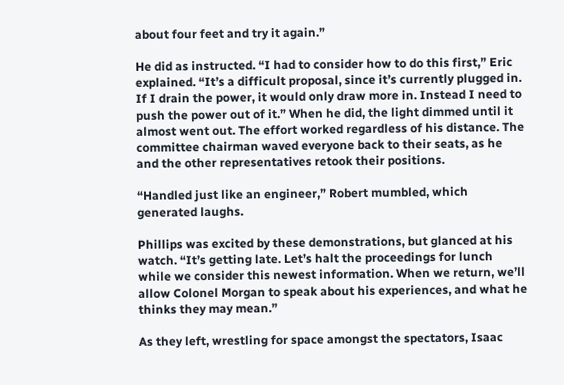about four feet and try it again.”

He did as instructed. “I had to consider how to do this first,” Eric explained. “It’s a difficult proposal, since it’s currently plugged in. If I drain the power, it would only draw more in. Instead I need to push the power out of it.” When he did, the light dimmed until it almost went out. The effort worked regardless of his distance. The committee chairman waved everyone back to their seats, as he and the other representatives retook their positions.

“Handled just like an engineer,” Robert mumbled, which generated laughs.

Phillips was excited by these demonstrations, but glanced at his watch. “It’s getting late. Let’s halt the proceedings for lunch while we consider this newest information. When we return, we’ll allow Colonel Morgan to speak about his experiences, and what he thinks they may mean.”

As they left, wrestling for space amongst the spectators, Isaac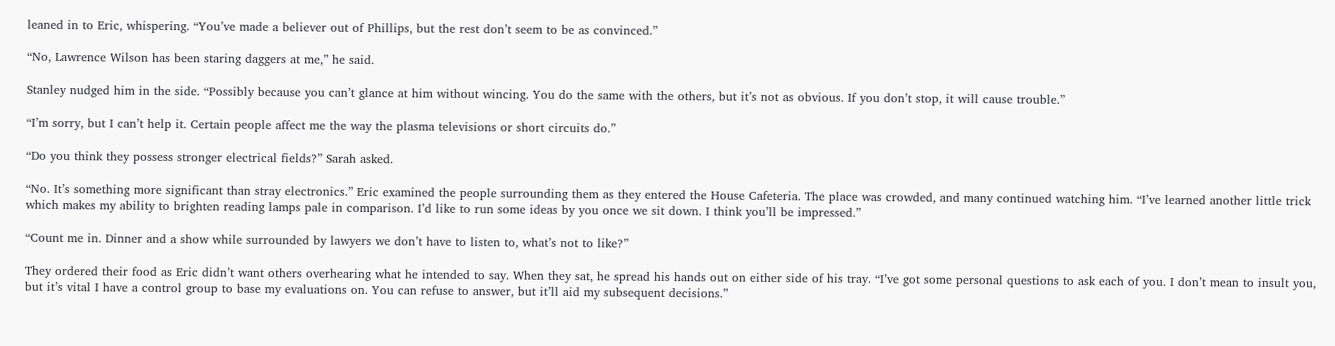leaned in to Eric, whispering. “You’ve made a believer out of Phillips, but the rest don’t seem to be as convinced.”

“No, Lawrence Wilson has been staring daggers at me,” he said.

Stanley nudged him in the side. “Possibly because you can’t glance at him without wincing. You do the same with the others, but it’s not as obvious. If you don’t stop, it will cause trouble.”

“I’m sorry, but I can’t help it. Certain people affect me the way the plasma televisions or short circuits do.”

“Do you think they possess stronger electrical fields?” Sarah asked.

“No. It’s something more significant than stray electronics.” Eric examined the people surrounding them as they entered the House Cafeteria. The place was crowded, and many continued watching him. “I’ve learned another little trick which makes my ability to brighten reading lamps pale in comparison. I’d like to run some ideas by you once we sit down. I think you’ll be impressed.”

“Count me in. Dinner and a show while surrounded by lawyers we don’t have to listen to, what’s not to like?”

They ordered their food as Eric didn’t want others overhearing what he intended to say. When they sat, he spread his hands out on either side of his tray. “I’ve got some personal questions to ask each of you. I don’t mean to insult you, but it’s vital I have a control group to base my evaluations on. You can refuse to answer, but it’ll aid my subsequent decisions.”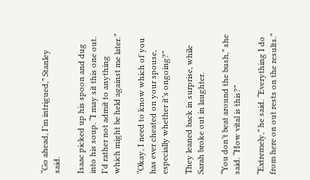“Go ahead, I’m intrigued,” Stanley said.

Isaac picked up his spoon and dug into his soup. “I may sit this one out. I’d rather not admit to anything which might be held against me later.”

“Okay, I need to know which of you has ever cheated on your spouse, especially whether it’s ongoing?”

They leaned back in surprise, while Sarah broke out in laughter.

“You don’t beat around the bush,” she said. “How vital is this?”

“Extremely,” he said. “Everything I do from here on out rests on the results.”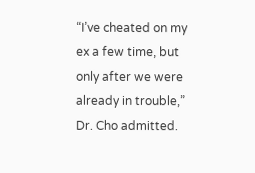“I’ve cheated on my ex a few time, but only after we were already in trouble,” Dr. Cho admitted.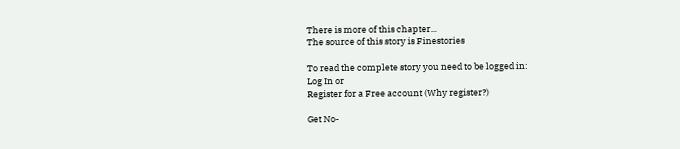There is more of this chapter...
The source of this story is Finestories

To read the complete story you need to be logged in:
Log In or
Register for a Free account (Why register?)

Get No-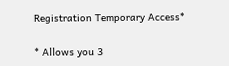Registration Temporary Access*

* Allows you 3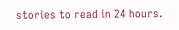stories to read in 24 hours.